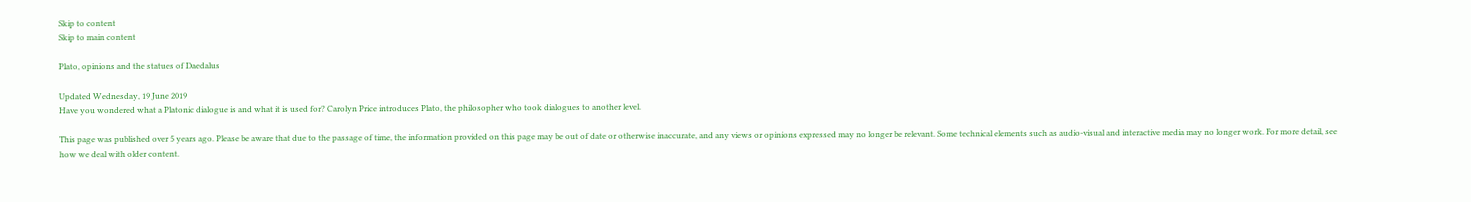Skip to content
Skip to main content

Plato, opinions and the statues of Daedalus

Updated Wednesday, 19 June 2019
Have you wondered what a Platonic dialogue is and what it is used for? Carolyn Price introduces Plato, the philosopher who took dialogues to another level.

This page was published over 5 years ago. Please be aware that due to the passage of time, the information provided on this page may be out of date or otherwise inaccurate, and any views or opinions expressed may no longer be relevant. Some technical elements such as audio-visual and interactive media may no longer work. For more detail, see how we deal with older content.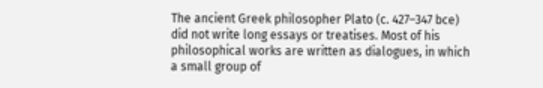The ancient Greek philosopher Plato (c. 427–347 bce) did not write long essays or treatises. Most of his philosophical works are written as dialogues, in which a small group of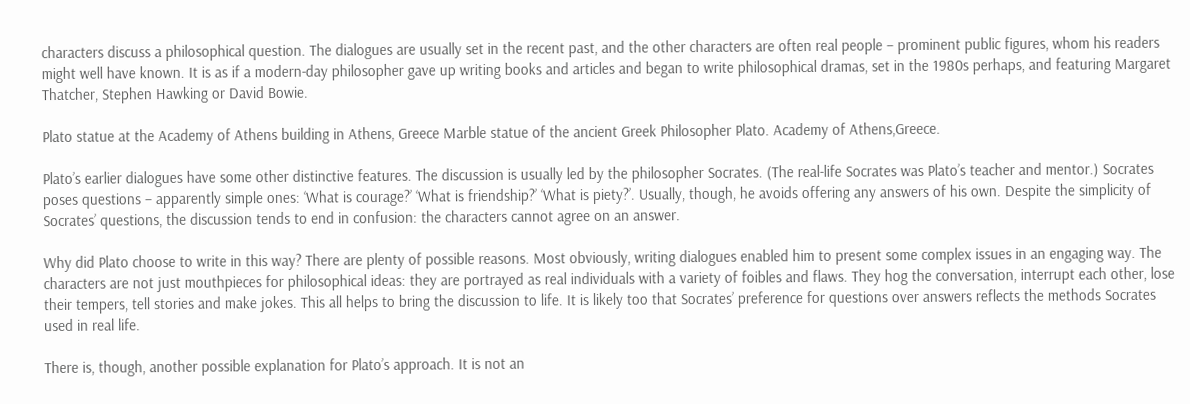characters discuss a philosophical question. The dialogues are usually set in the recent past, and the other characters are often real people – prominent public figures, whom his readers might well have known. It is as if a modern-day philosopher gave up writing books and articles and began to write philosophical dramas, set in the 1980s perhaps, and featuring Margaret Thatcher, Stephen Hawking or David Bowie.

Plato statue at the Academy of Athens building in Athens, Greece Marble statue of the ancient Greek Philosopher Plato. Academy of Athens,Greece.

Plato’s earlier dialogues have some other distinctive features. The discussion is usually led by the philosopher Socrates. (The real-life Socrates was Plato’s teacher and mentor.) Socrates poses questions – apparently simple ones: ‘What is courage?’ ‘What is friendship?’ ‘What is piety?’. Usually, though, he avoids offering any answers of his own. Despite the simplicity of Socrates’ questions, the discussion tends to end in confusion: the characters cannot agree on an answer.

Why did Plato choose to write in this way? There are plenty of possible reasons. Most obviously, writing dialogues enabled him to present some complex issues in an engaging way. The characters are not just mouthpieces for philosophical ideas: they are portrayed as real individuals with a variety of foibles and flaws. They hog the conversation, interrupt each other, lose their tempers, tell stories and make jokes. This all helps to bring the discussion to life. It is likely too that Socrates’ preference for questions over answers reflects the methods Socrates used in real life.

There is, though, another possible explanation for Plato’s approach. It is not an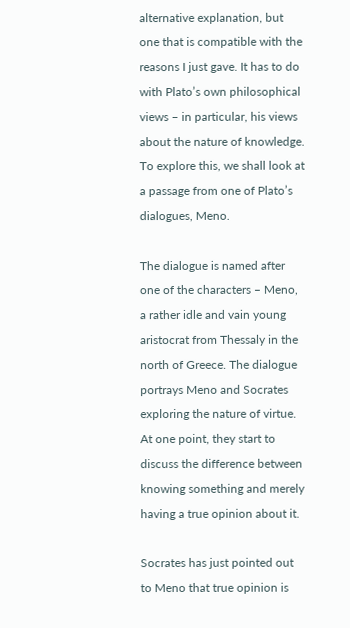alternative explanation, but one that is compatible with the reasons I just gave. It has to do with Plato’s own philosophical views – in particular, his views about the nature of knowledge. To explore this, we shall look at a passage from one of Plato’s dialogues, Meno.

The dialogue is named after one of the characters – Meno, a rather idle and vain young aristocrat from Thessaly in the north of Greece. The dialogue portrays Meno and Socrates exploring the nature of virtue. At one point, they start to discuss the difference between knowing something and merely having a true opinion about it.

Socrates has just pointed out to Meno that true opinion is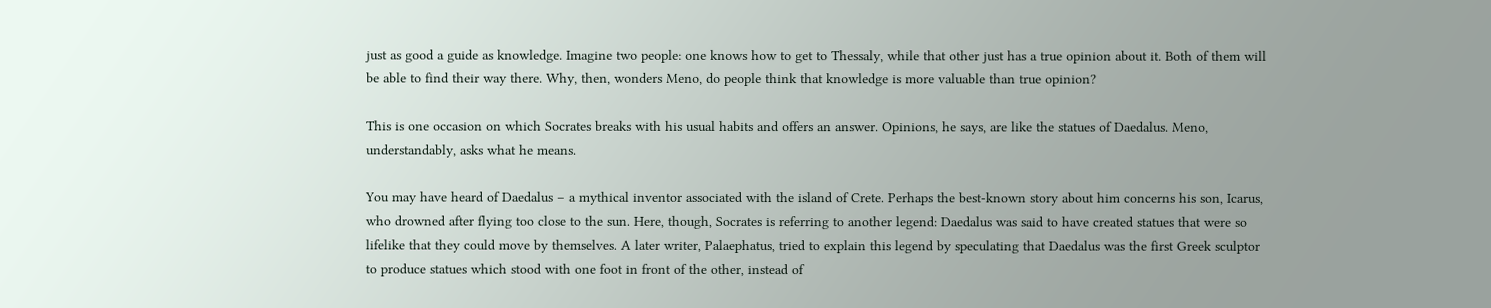just as good a guide as knowledge. Imagine two people: one knows how to get to Thessaly, while that other just has a true opinion about it. Both of them will be able to find their way there. Why, then, wonders Meno, do people think that knowledge is more valuable than true opinion?

This is one occasion on which Socrates breaks with his usual habits and offers an answer. Opinions, he says, are like the statues of Daedalus. Meno, understandably, asks what he means.

You may have heard of Daedalus – a mythical inventor associated with the island of Crete. Perhaps the best-known story about him concerns his son, Icarus, who drowned after flying too close to the sun. Here, though, Socrates is referring to another legend: Daedalus was said to have created statues that were so lifelike that they could move by themselves. A later writer, Palaephatus, tried to explain this legend by speculating that Daedalus was the first Greek sculptor to produce statues which stood with one foot in front of the other, instead of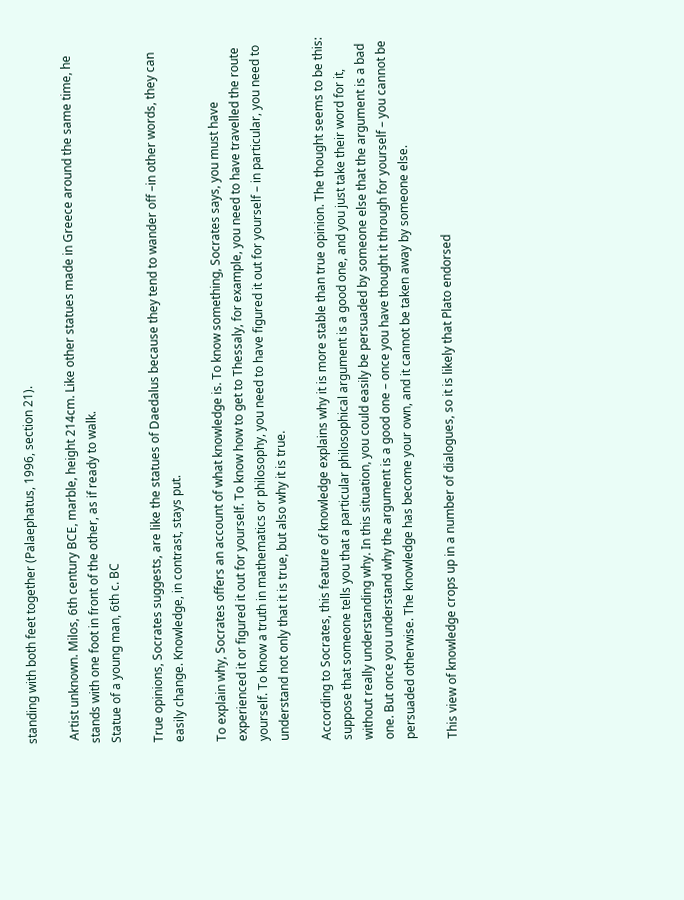standing with both feet together (Palaephatus, 1996, section 21).

 Artist unknown. Milos, 6th century BCE, marble, height 214cm. Like other statues made in Greece around the same time, he stands with one foot in front of the other, as if ready to walk.
Statue of a young man, 6th c. BC

True opinions, Socrates suggests, are like the statues of Daedalus because they tend to wander off –in other words, they can easily change. Knowledge, in contrast, stays put.

To explain why, Socrates offers an account of what knowledge is. To know something, Socrates says, you must have experienced it or figured it out for yourself. To know how to get to Thessaly, for example, you need to have travelled the route yourself. To know a truth in mathematics or philosophy, you need to have figured it out for yourself – in particular, you need to understand not only that it is true, but also why it is true.

According to Socrates, this feature of knowledge explains why it is more stable than true opinion. The thought seems to be this: suppose that someone tells you that a particular philosophical argument is a good one, and you just take their word for it, without really understanding why. In this situation, you could easily be persuaded by someone else that the argument is a bad one. But once you understand why the argument is a good one – once you have thought it through for yourself – you cannot be persuaded otherwise. The knowledge has become your own, and it cannot be taken away by someone else.

This view of knowledge crops up in a number of dialogues, so it is likely that Plato endorsed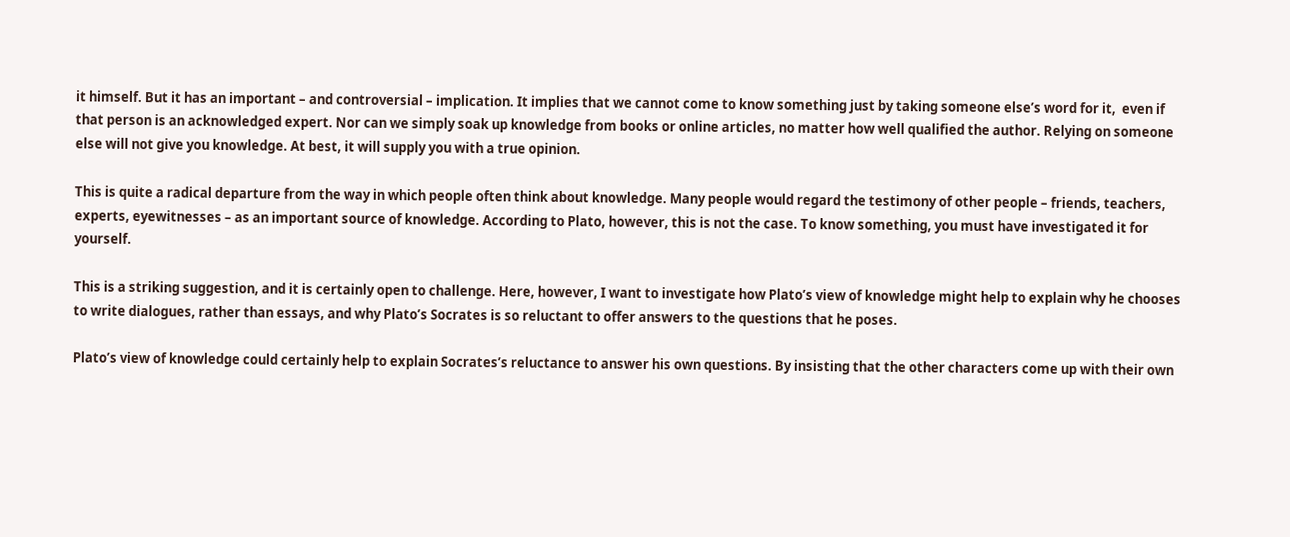it himself. But it has an important – and controversial – implication. It implies that we cannot come to know something just by taking someone else’s word for it,  even if that person is an acknowledged expert. Nor can we simply soak up knowledge from books or online articles, no matter how well qualified the author. Relying on someone else will not give you knowledge. At best, it will supply you with a true opinion.

This is quite a radical departure from the way in which people often think about knowledge. Many people would regard the testimony of other people – friends, teachers, experts, eyewitnesses – as an important source of knowledge. According to Plato, however, this is not the case. To know something, you must have investigated it for yourself.

This is a striking suggestion, and it is certainly open to challenge. Here, however, I want to investigate how Plato’s view of knowledge might help to explain why he chooses to write dialogues, rather than essays, and why Plato’s Socrates is so reluctant to offer answers to the questions that he poses.

Plato’s view of knowledge could certainly help to explain Socrates’s reluctance to answer his own questions. By insisting that the other characters come up with their own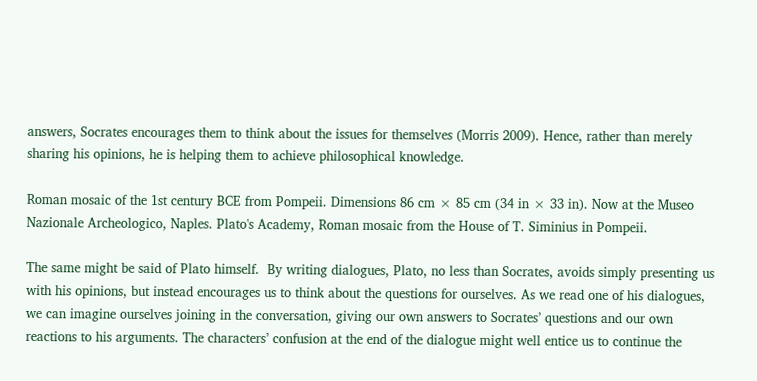answers, Socrates encourages them to think about the issues for themselves (Morris 2009). Hence, rather than merely sharing his opinions, he is helping them to achieve philosophical knowledge.

Roman mosaic of the 1st century BCE from Pompeii. Dimensions 86 cm × 85 cm (34 in × 33 in). Now at the Museo Nazionale Archeologico, Naples. Plato's Academy, Roman mosaic from the House of T. Siminius in Pompeii.

The same might be said of Plato himself.  By writing dialogues, Plato, no less than Socrates, avoids simply presenting us with his opinions, but instead encourages us to think about the questions for ourselves. As we read one of his dialogues, we can imagine ourselves joining in the conversation, giving our own answers to Socrates’ questions and our own reactions to his arguments. The characters’ confusion at the end of the dialogue might well entice us to continue the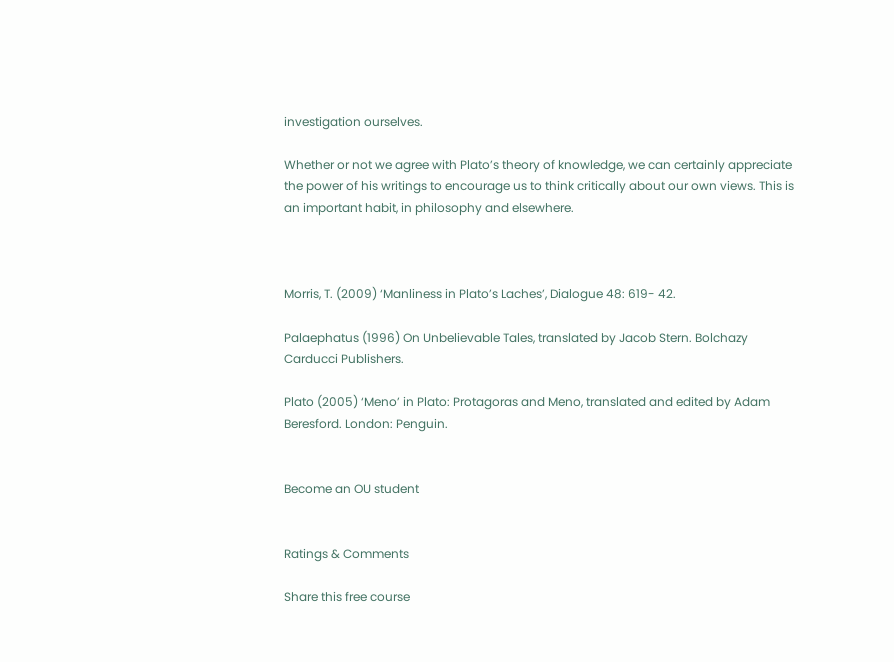investigation ourselves.

Whether or not we agree with Plato’s theory of knowledge, we can certainly appreciate the power of his writings to encourage us to think critically about our own views. This is an important habit, in philosophy and elsewhere.



Morris, T. (2009) ‘Manliness in Plato’s Laches’, Dialogue 48: 619- 42.

Palaephatus (1996) On Unbelievable Tales, translated by Jacob Stern. Bolchazy Carducci Publishers.

Plato (2005) ‘Meno’ in Plato: Protagoras and Meno, translated and edited by Adam Beresford. London: Penguin.


Become an OU student


Ratings & Comments

Share this free course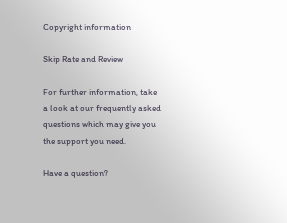Copyright information

Skip Rate and Review

For further information, take a look at our frequently asked questions which may give you the support you need.

Have a question?